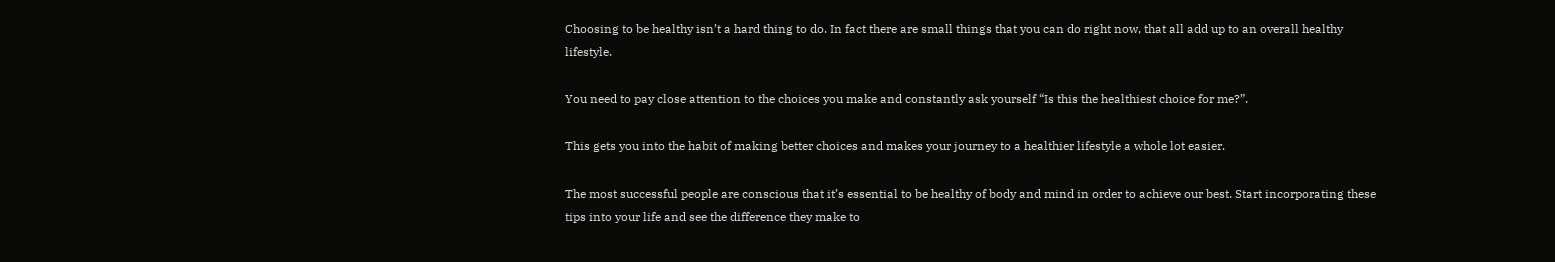Choosing to be healthy isn’t a hard thing to do. In fact there are small things that you can do right now, that all add up to an overall healthy lifestyle.

You need to pay close attention to the choices you make and constantly ask yourself “Is this the healthiest choice for me?”.

This gets you into the habit of making better choices and makes your journey to a healthier lifestyle a whole lot easier.

The most successful people are conscious that it’s essential to be healthy of body and mind in order to achieve our best. Start incorporating these tips into your life and see the difference they make to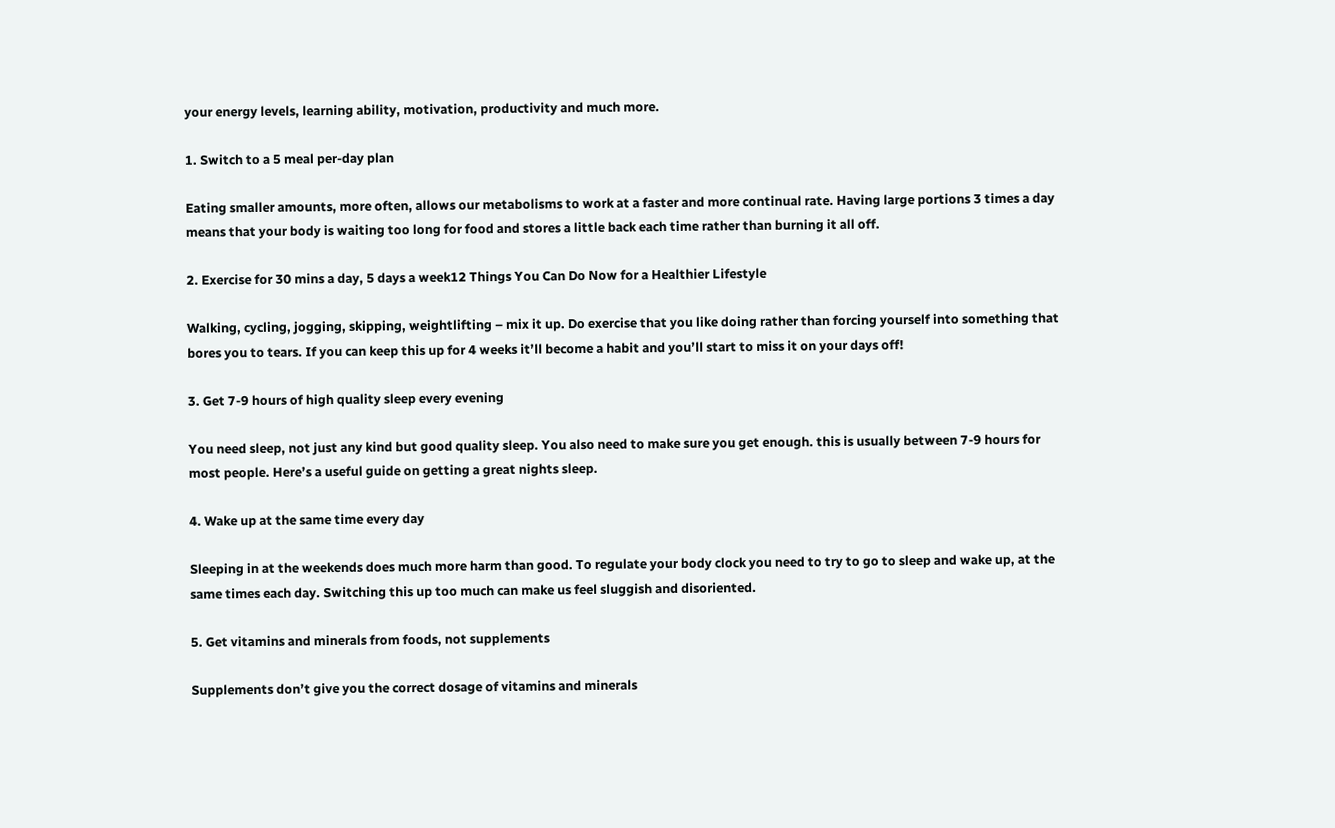your energy levels, learning ability, motivation, productivity and much more.

1. Switch to a 5 meal per-day plan

Eating smaller amounts, more often, allows our metabolisms to work at a faster and more continual rate. Having large portions 3 times a day means that your body is waiting too long for food and stores a little back each time rather than burning it all off.

2. Exercise for 30 mins a day, 5 days a week12 Things You Can Do Now for a Healthier Lifestyle

Walking, cycling, jogging, skipping, weightlifting – mix it up. Do exercise that you like doing rather than forcing yourself into something that bores you to tears. If you can keep this up for 4 weeks it’ll become a habit and you’ll start to miss it on your days off!

3. Get 7-9 hours of high quality sleep every evening

You need sleep, not just any kind but good quality sleep. You also need to make sure you get enough. this is usually between 7-9 hours for most people. Here’s a useful guide on getting a great nights sleep.

4. Wake up at the same time every day

Sleeping in at the weekends does much more harm than good. To regulate your body clock you need to try to go to sleep and wake up, at the same times each day. Switching this up too much can make us feel sluggish and disoriented.

5. Get vitamins and minerals from foods, not supplements

Supplements don’t give you the correct dosage of vitamins and minerals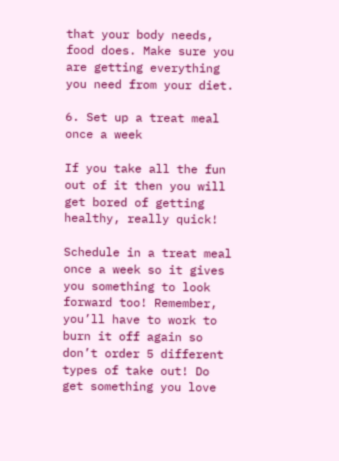that your body needs, food does. Make sure you are getting everything you need from your diet.

6. Set up a treat meal once a week

If you take all the fun out of it then you will get bored of getting healthy, really quick!

Schedule in a treat meal once a week so it gives you something to look forward too! Remember, you’ll have to work to burn it off again so don’t order 5 different types of take out! Do get something you love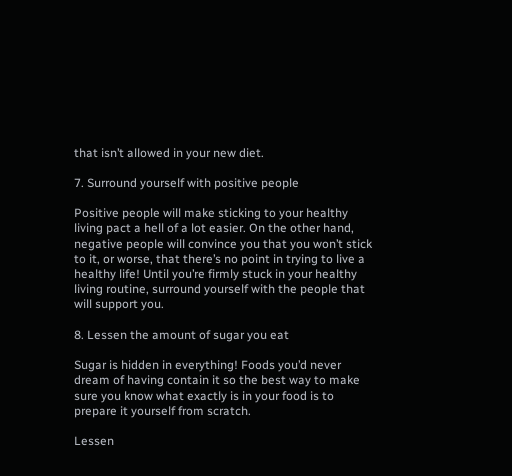that isn’t allowed in your new diet.

7. Surround yourself with positive people

Positive people will make sticking to your healthy living pact a hell of a lot easier. On the other hand, negative people will convince you that you won’t stick to it, or worse, that there’s no point in trying to live a healthy life! Until you’re firmly stuck in your healthy living routine, surround yourself with the people that will support you.

8. Lessen the amount of sugar you eat

Sugar is hidden in everything! Foods you’d never dream of having contain it so the best way to make sure you know what exactly is in your food is to prepare it yourself from scratch.

Lessen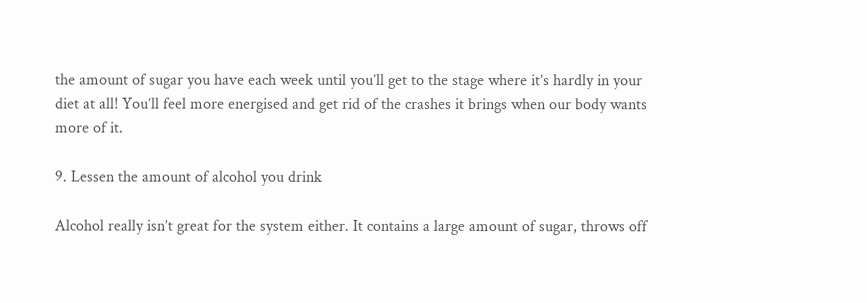the amount of sugar you have each week until you’ll get to the stage where it’s hardly in your diet at all! You’ll feel more energised and get rid of the crashes it brings when our body wants more of it.

9. Lessen the amount of alcohol you drink

Alcohol really isn’t great for the system either. It contains a large amount of sugar, throws off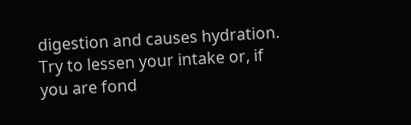digestion and causes hydration. Try to lessen your intake or, if you are fond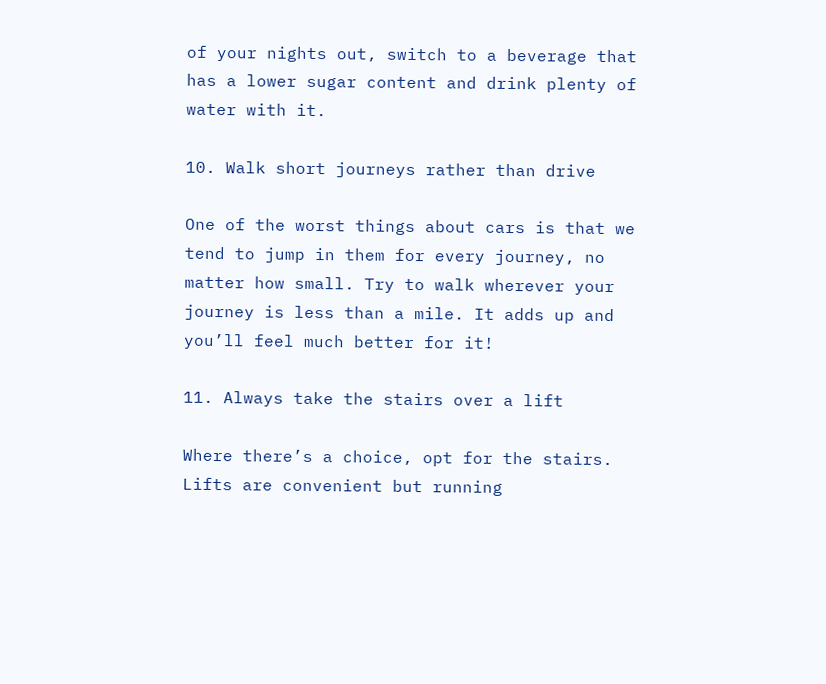of your nights out, switch to a beverage that has a lower sugar content and drink plenty of water with it.

10. Walk short journeys rather than drive

One of the worst things about cars is that we tend to jump in them for every journey, no matter how small. Try to walk wherever your journey is less than a mile. It adds up and you’ll feel much better for it!

11. Always take the stairs over a lift

Where there’s a choice, opt for the stairs. Lifts are convenient but running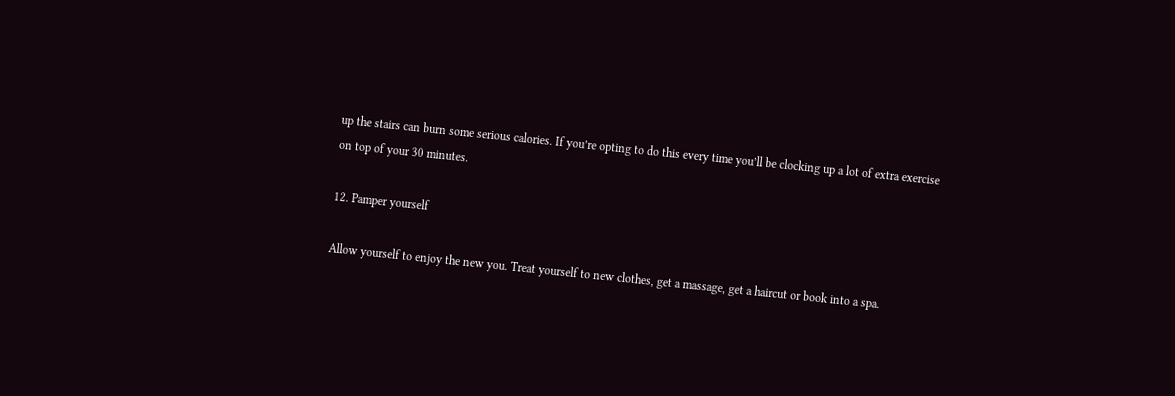up the stairs can burn some serious calories. If you’re opting to do this every time you’ll be clocking up a lot of extra exercise on top of your 30 minutes.

12. Pamper yourself

Allow yourself to enjoy the new you. Treat yourself to new clothes, get a massage, get a haircut or book into a spa.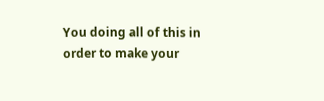You doing all of this in order to make your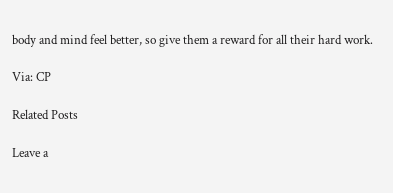body and mind feel better, so give them a reward for all their hard work.

Via: CP

Related Posts

Leave a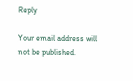Reply

Your email address will not be published.